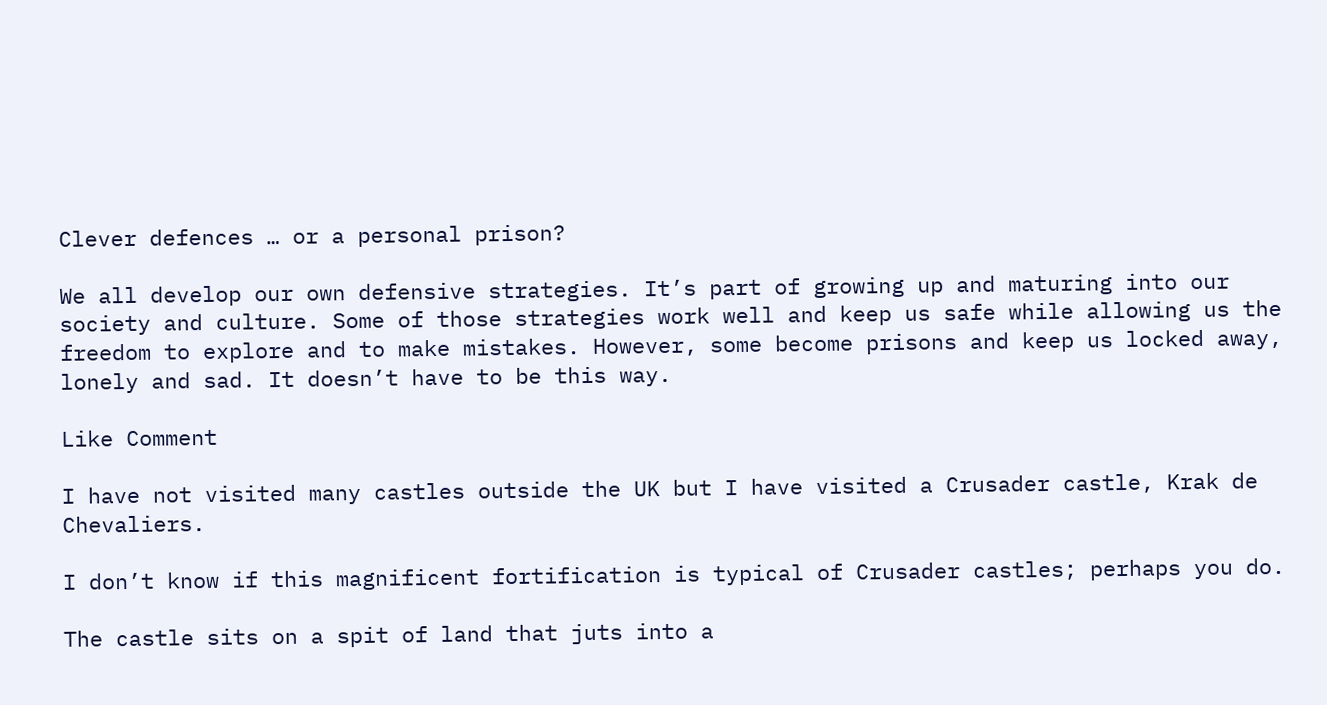Clever defences … or a personal prison?

We all develop our own defensive strategies. It’s part of growing up and maturing into our society and culture. Some of those strategies work well and keep us safe while allowing us the freedom to explore and to make mistakes. However, some become prisons and keep us locked away, lonely and sad. It doesn’t have to be this way.

Like Comment

I have not visited many castles outside the UK but I have visited a Crusader castle, Krak de Chevaliers.

I don’t know if this magnificent fortification is typical of Crusader castles; perhaps you do.

The castle sits on a spit of land that juts into a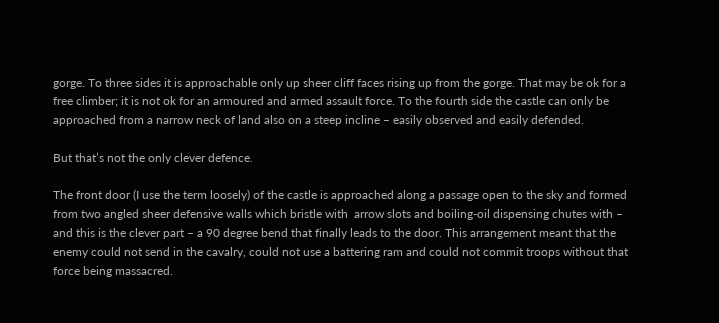gorge. To three sides it is approachable only up sheer cliff faces rising up from the gorge. That may be ok for a free climber; it is not ok for an armoured and armed assault force. To the fourth side the castle can only be approached from a narrow neck of land also on a steep incline – easily observed and easily defended.

But that’s not the only clever defence.

The front door (I use the term loosely) of the castle is approached along a passage open to the sky and formed from two angled sheer defensive walls which bristle with  arrow slots and boiling-oil dispensing chutes with – and this is the clever part – a 90 degree bend that finally leads to the door. This arrangement meant that the enemy could not send in the cavalry, could not use a battering ram and could not commit troops without that force being massacred.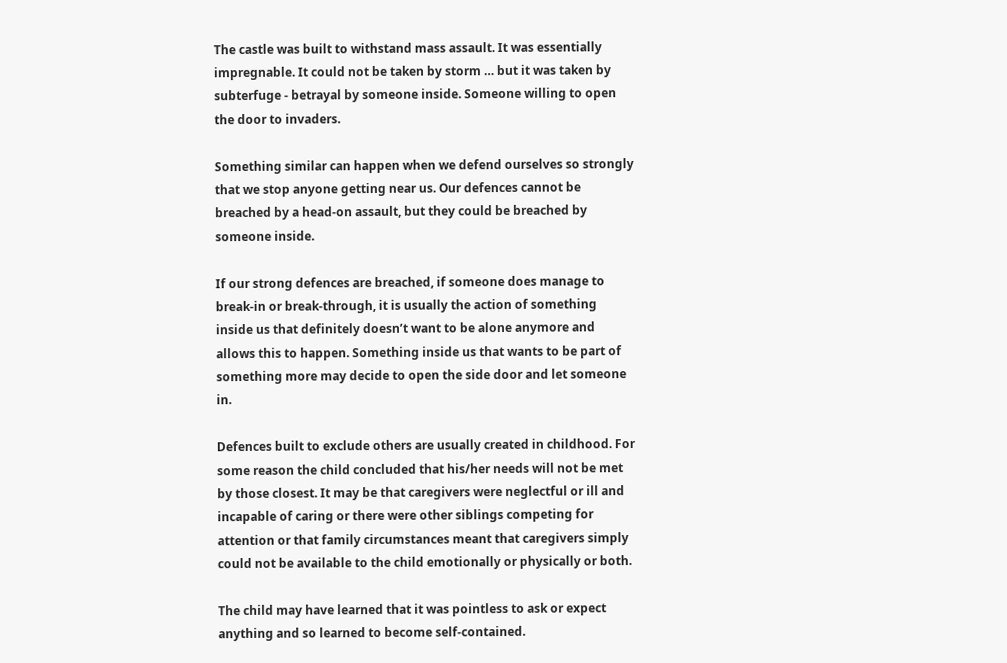The castle was built to withstand mass assault. It was essentially impregnable. It could not be taken by storm … but it was taken by subterfuge - betrayal by someone inside. Someone willing to open the door to invaders.

Something similar can happen when we defend ourselves so strongly that we stop anyone getting near us. Our defences cannot be breached by a head-on assault, but they could be breached by someone inside.

If our strong defences are breached, if someone does manage to break-in or break-through, it is usually the action of something inside us that definitely doesn’t want to be alone anymore and allows this to happen. Something inside us that wants to be part of something more may decide to open the side door and let someone in.

Defences built to exclude others are usually created in childhood. For some reason the child concluded that his/her needs will not be met by those closest. It may be that caregivers were neglectful or ill and incapable of caring or there were other siblings competing for attention or that family circumstances meant that caregivers simply could not be available to the child emotionally or physically or both.

The child may have learned that it was pointless to ask or expect anything and so learned to become self-contained.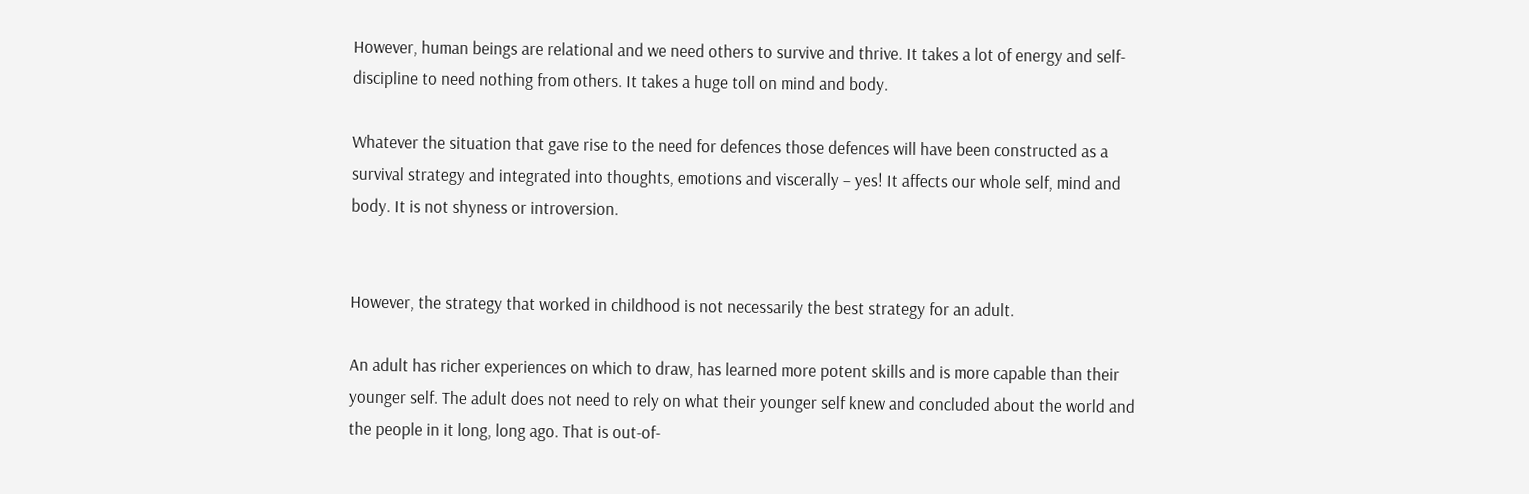However, human beings are relational and we need others to survive and thrive. It takes a lot of energy and self-discipline to need nothing from others. It takes a huge toll on mind and body.

Whatever the situation that gave rise to the need for defences those defences will have been constructed as a survival strategy and integrated into thoughts, emotions and viscerally – yes! It affects our whole self, mind and body. It is not shyness or introversion.


However, the strategy that worked in childhood is not necessarily the best strategy for an adult.

An adult has richer experiences on which to draw, has learned more potent skills and is more capable than their younger self. The adult does not need to rely on what their younger self knew and concluded about the world and the people in it long, long ago. That is out-of-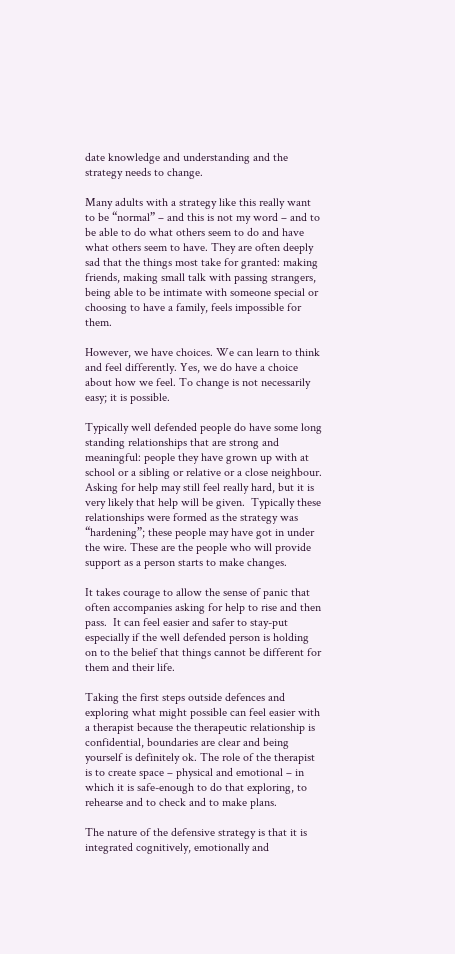date knowledge and understanding and the strategy needs to change.

Many adults with a strategy like this really want to be “normal” – and this is not my word – and to be able to do what others seem to do and have what others seem to have. They are often deeply sad that the things most take for granted: making friends, making small talk with passing strangers, being able to be intimate with someone special or choosing to have a family, feels impossible for them.

However, we have choices. We can learn to think and feel differently. Yes, we do have a choice about how we feel. To change is not necessarily easy; it is possible.

Typically well defended people do have some long standing relationships that are strong and meaningful: people they have grown up with at school or a sibling or relative or a close neighbour. Asking for help may still feel really hard, but it is very likely that help will be given.  Typically these relationships were formed as the strategy was “hardening”; these people may have got in under the wire. These are the people who will provide support as a person starts to make changes.

It takes courage to allow the sense of panic that often accompanies asking for help to rise and then pass.  It can feel easier and safer to stay-put especially if the well defended person is holding on to the belief that things cannot be different for them and their life.

Taking the first steps outside defences and exploring what might possible can feel easier with a therapist because the therapeutic relationship is confidential, boundaries are clear and being yourself is definitely ok. The role of the therapist is to create space – physical and emotional – in which it is safe-enough to do that exploring, to rehearse and to check and to make plans.

The nature of the defensive strategy is that it is integrated cognitively, emotionally and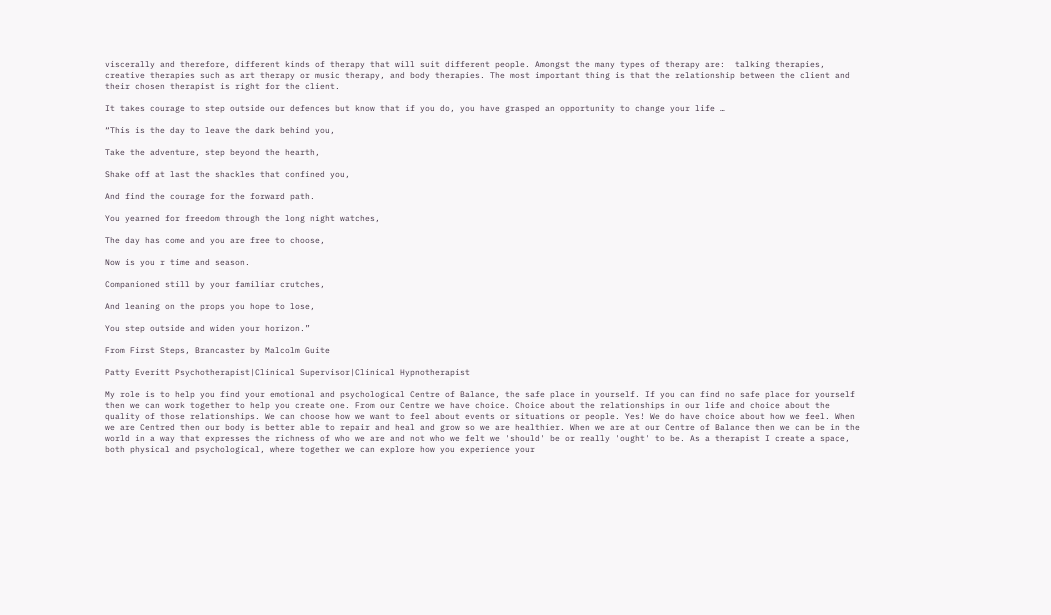viscerally and therefore, different kinds of therapy that will suit different people. Amongst the many types of therapy are:  talking therapies, creative therapies such as art therapy or music therapy, and body therapies. The most important thing is that the relationship between the client and their chosen therapist is right for the client.

It takes courage to step outside our defences but know that if you do, you have grasped an opportunity to change your life …

“This is the day to leave the dark behind you,

Take the adventure, step beyond the hearth,

Shake off at last the shackles that confined you,

And find the courage for the forward path.

You yearned for freedom through the long night watches,

The day has come and you are free to choose,

Now is you r time and season.

Companioned still by your familiar crutches,

And leaning on the props you hope to lose,

You step outside and widen your horizon.”

From First Steps, Brancaster by Malcolm Guite

Patty Everitt Psychotherapist|Clinical Supervisor|Clinical Hypnotherapist

My role is to help you find your emotional and psychological Centre of Balance, the safe place in yourself. If you can find no safe place for yourself then we can work together to help you create one. From our Centre we have choice. Choice about the relationships in our life and choice about the quality of those relationships. We can choose how we want to feel about events or situations or people. Yes! We do have choice about how we feel. When we are Centred then our body is better able to repair and heal and grow so we are healthier. When we are at our Centre of Balance then we can be in the world in a way that expresses the richness of who we are and not who we felt we 'should' be or really 'ought' to be. As a therapist I create a space, both physical and psychological, where together we can explore how you experience your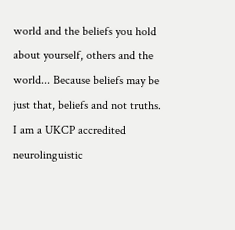world and the beliefs you hold about yourself, others and the world... Because beliefs may be just that, beliefs and not truths. I am a UKCP accredited neurolinguistic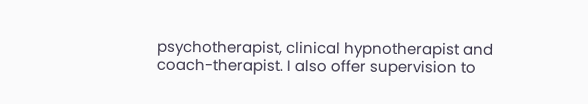psychotherapist, clinical hypnotherapist and coach-therapist. I also offer supervision to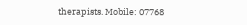therapists. Mobile: 07768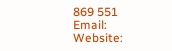869 551 Email: Website: